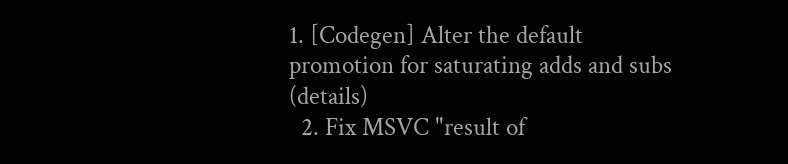1. [Codegen] Alter the default promotion for saturating adds and subs (details)
  2. Fix MSVC "result of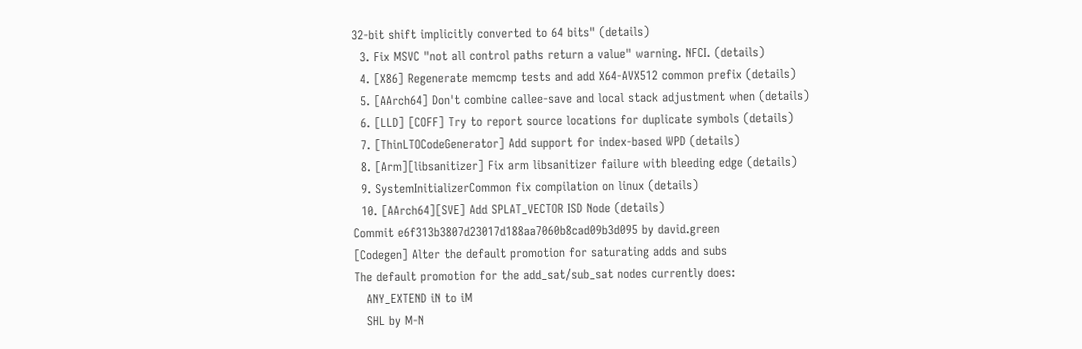32-bit shift implicitly converted to 64 bits" (details)
  3. Fix MSVC "not all control paths return a value" warning. NFCI. (details)
  4. [X86] Regenerate memcmp tests and add X64-AVX512 common prefix (details)
  5. [AArch64] Don't combine callee-save and local stack adjustment when (details)
  6. [LLD] [COFF] Try to report source locations for duplicate symbols (details)
  7. [ThinLTOCodeGenerator] Add support for index-based WPD (details)
  8. [Arm][libsanitizer] Fix arm libsanitizer failure with bleeding edge (details)
  9. SystemInitializerCommon fix compilation on linux (details)
  10. [AArch64][SVE] Add SPLAT_VECTOR ISD Node (details)
Commit e6f313b3807d23017d188aa7060b8cad09b3d095 by david.green
[Codegen] Alter the default promotion for saturating adds and subs
The default promotion for the add_sat/sub_sat nodes currently does:
   ANY_EXTEND iN to iM
   SHL by M-N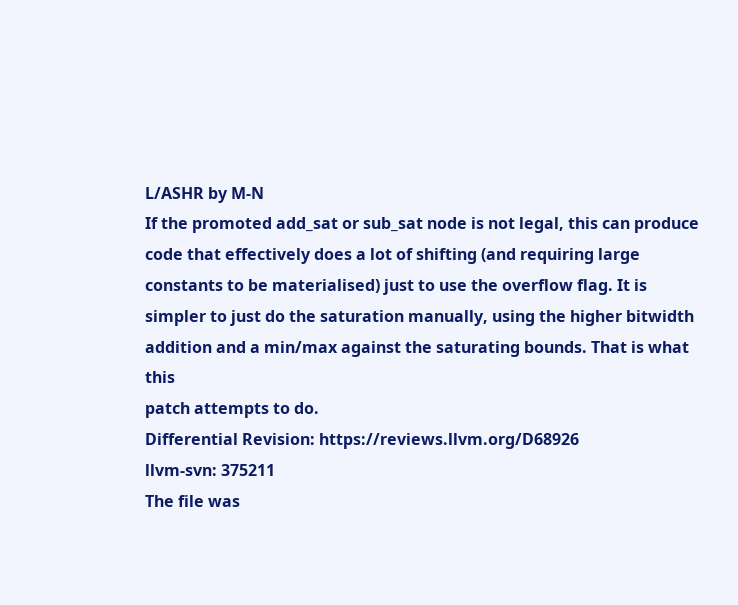L/ASHR by M-N
If the promoted add_sat or sub_sat node is not legal, this can produce
code that effectively does a lot of shifting (and requiring large
constants to be materialised) just to use the overflow flag. It is
simpler to just do the saturation manually, using the higher bitwidth
addition and a min/max against the saturating bounds. That is what this
patch attempts to do.
Differential Revision: https://reviews.llvm.org/D68926
llvm-svn: 375211
The file was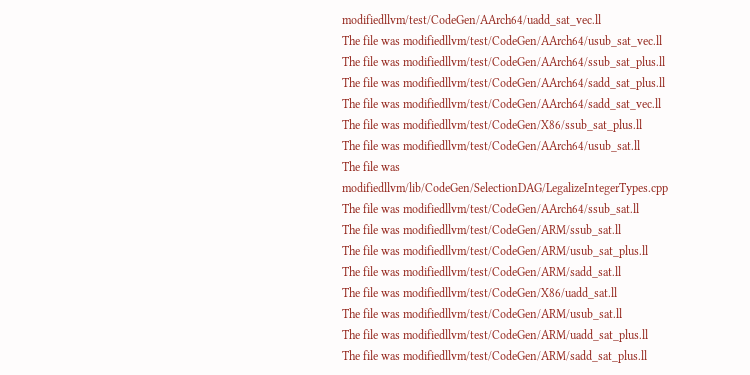modifiedllvm/test/CodeGen/AArch64/uadd_sat_vec.ll
The file was modifiedllvm/test/CodeGen/AArch64/usub_sat_vec.ll
The file was modifiedllvm/test/CodeGen/AArch64/ssub_sat_plus.ll
The file was modifiedllvm/test/CodeGen/AArch64/sadd_sat_plus.ll
The file was modifiedllvm/test/CodeGen/AArch64/sadd_sat_vec.ll
The file was modifiedllvm/test/CodeGen/X86/ssub_sat_plus.ll
The file was modifiedllvm/test/CodeGen/AArch64/usub_sat.ll
The file was modifiedllvm/lib/CodeGen/SelectionDAG/LegalizeIntegerTypes.cpp
The file was modifiedllvm/test/CodeGen/AArch64/ssub_sat.ll
The file was modifiedllvm/test/CodeGen/ARM/ssub_sat.ll
The file was modifiedllvm/test/CodeGen/ARM/usub_sat_plus.ll
The file was modifiedllvm/test/CodeGen/ARM/sadd_sat.ll
The file was modifiedllvm/test/CodeGen/X86/uadd_sat.ll
The file was modifiedllvm/test/CodeGen/ARM/usub_sat.ll
The file was modifiedllvm/test/CodeGen/ARM/uadd_sat_plus.ll
The file was modifiedllvm/test/CodeGen/ARM/sadd_sat_plus.ll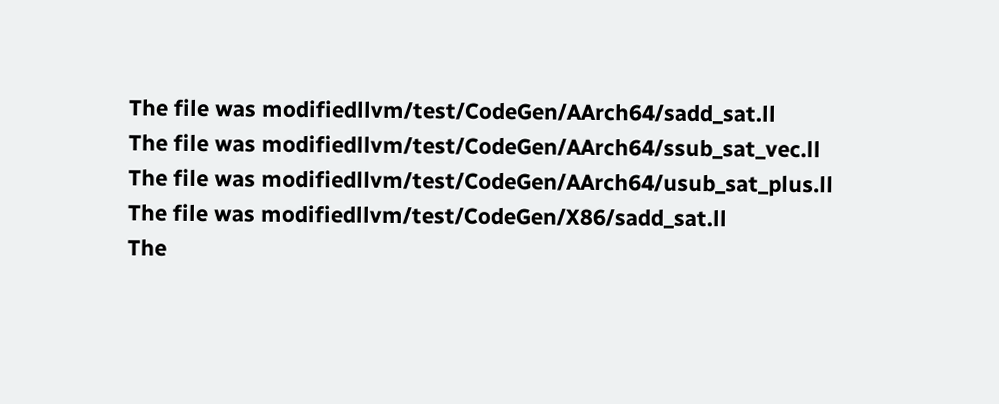The file was modifiedllvm/test/CodeGen/AArch64/sadd_sat.ll
The file was modifiedllvm/test/CodeGen/AArch64/ssub_sat_vec.ll
The file was modifiedllvm/test/CodeGen/AArch64/usub_sat_plus.ll
The file was modifiedllvm/test/CodeGen/X86/sadd_sat.ll
The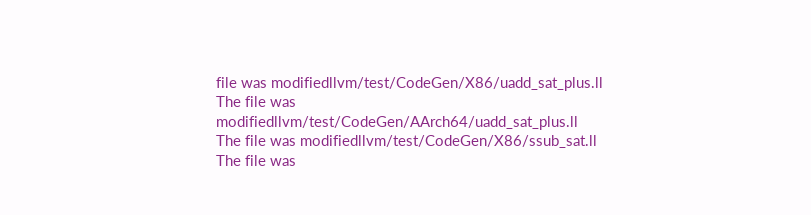file was modifiedllvm/test/CodeGen/X86/uadd_sat_plus.ll
The file was modifiedllvm/test/CodeGen/AArch64/uadd_sat_plus.ll
The file was modifiedllvm/test/CodeGen/X86/ssub_sat.ll
The file was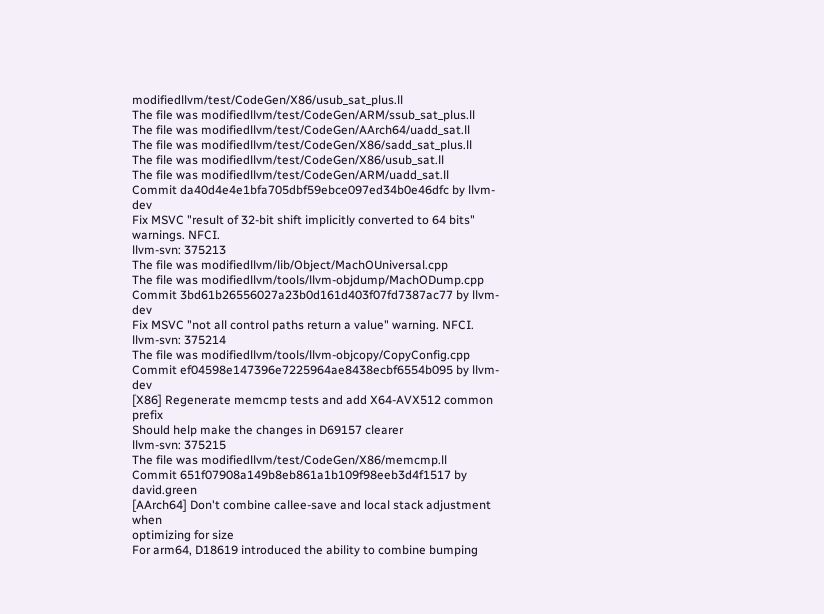modifiedllvm/test/CodeGen/X86/usub_sat_plus.ll
The file was modifiedllvm/test/CodeGen/ARM/ssub_sat_plus.ll
The file was modifiedllvm/test/CodeGen/AArch64/uadd_sat.ll
The file was modifiedllvm/test/CodeGen/X86/sadd_sat_plus.ll
The file was modifiedllvm/test/CodeGen/X86/usub_sat.ll
The file was modifiedllvm/test/CodeGen/ARM/uadd_sat.ll
Commit da40d4e4e1bfa705dbf59ebce097ed34b0e46dfc by llvm-dev
Fix MSVC "result of 32-bit shift implicitly converted to 64 bits"
warnings. NFCI.
llvm-svn: 375213
The file was modifiedllvm/lib/Object/MachOUniversal.cpp
The file was modifiedllvm/tools/llvm-objdump/MachODump.cpp
Commit 3bd61b26556027a23b0d161d403f07fd7387ac77 by llvm-dev
Fix MSVC "not all control paths return a value" warning. NFCI.
llvm-svn: 375214
The file was modifiedllvm/tools/llvm-objcopy/CopyConfig.cpp
Commit ef04598e147396e7225964ae8438ecbf6554b095 by llvm-dev
[X86] Regenerate memcmp tests and add X64-AVX512 common prefix
Should help make the changes in D69157 clearer
llvm-svn: 375215
The file was modifiedllvm/test/CodeGen/X86/memcmp.ll
Commit 651f07908a149b8eb861a1b109f98eeb3d4f1517 by david.green
[AArch64] Don't combine callee-save and local stack adjustment when
optimizing for size
For arm64, D18619 introduced the ability to combine bumping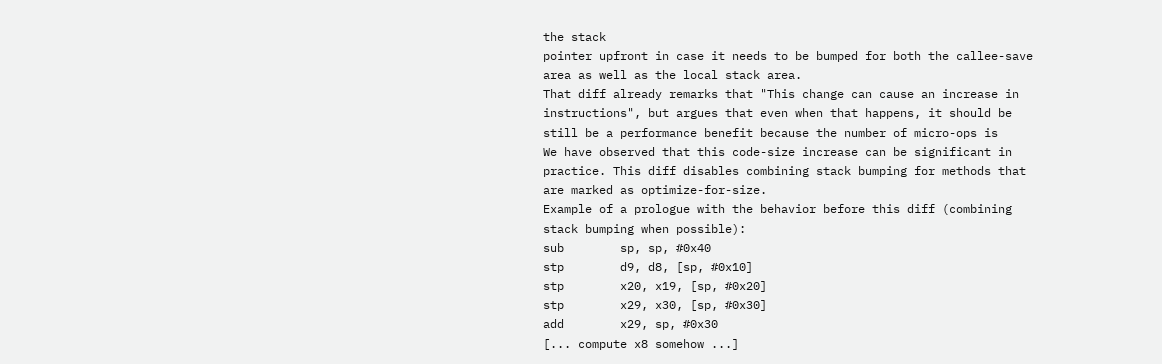the stack
pointer upfront in case it needs to be bumped for both the callee-save
area as well as the local stack area.
That diff already remarks that "This change can cause an increase in
instructions", but argues that even when that happens, it should be
still be a performance benefit because the number of micro-ops is
We have observed that this code-size increase can be significant in
practice. This diff disables combining stack bumping for methods that
are marked as optimize-for-size.
Example of a prologue with the behavior before this diff (combining
stack bumping when possible):
sub        sp, sp, #0x40
stp        d9, d8, [sp, #0x10]
stp        x20, x19, [sp, #0x20]
stp        x29, x30, [sp, #0x30]
add        x29, sp, #0x30
[... compute x8 somehow ...]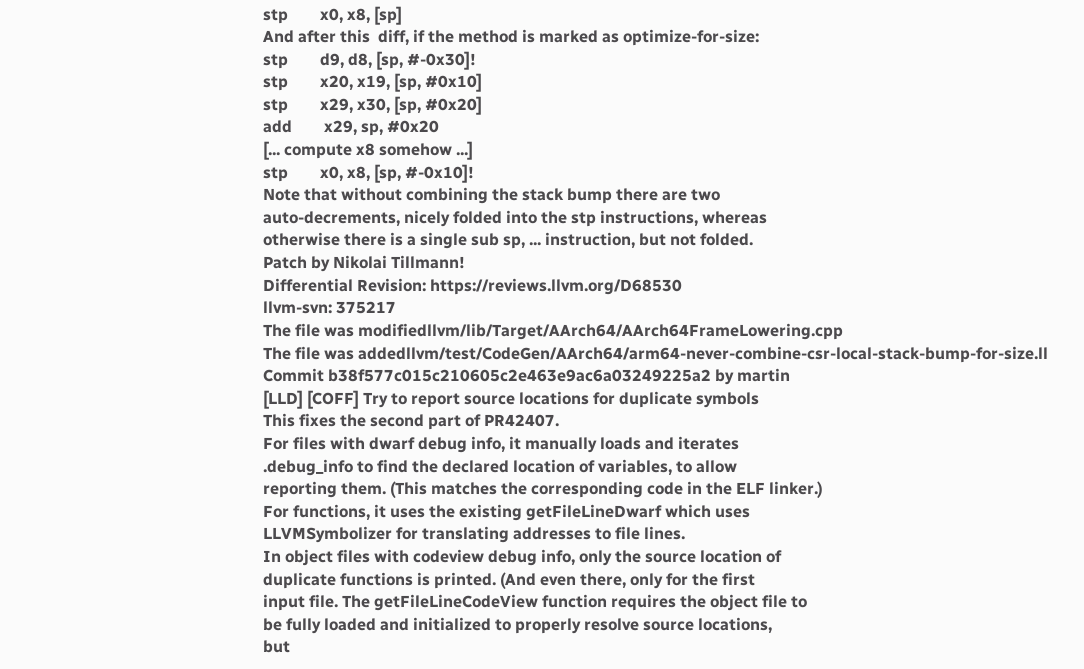stp        x0, x8, [sp]
And after this  diff, if the method is marked as optimize-for-size:
stp        d9, d8, [sp, #-0x30]!
stp        x20, x19, [sp, #0x10]
stp        x29, x30, [sp, #0x20]
add        x29, sp, #0x20
[... compute x8 somehow ...]
stp        x0, x8, [sp, #-0x10]!
Note that without combining the stack bump there are two
auto-decrements, nicely folded into the stp instructions, whereas
otherwise there is a single sub sp, ... instruction, but not folded.
Patch by Nikolai Tillmann!
Differential Revision: https://reviews.llvm.org/D68530
llvm-svn: 375217
The file was modifiedllvm/lib/Target/AArch64/AArch64FrameLowering.cpp
The file was addedllvm/test/CodeGen/AArch64/arm64-never-combine-csr-local-stack-bump-for-size.ll
Commit b38f577c015c210605c2e463e9ac6a03249225a2 by martin
[LLD] [COFF] Try to report source locations for duplicate symbols
This fixes the second part of PR42407.
For files with dwarf debug info, it manually loads and iterates
.debug_info to find the declared location of variables, to allow
reporting them. (This matches the corresponding code in the ELF linker.)
For functions, it uses the existing getFileLineDwarf which uses
LLVMSymbolizer for translating addresses to file lines.
In object files with codeview debug info, only the source location of
duplicate functions is printed. (And even there, only for the first
input file. The getFileLineCodeView function requires the object file to
be fully loaded and initialized to properly resolve source locations,
but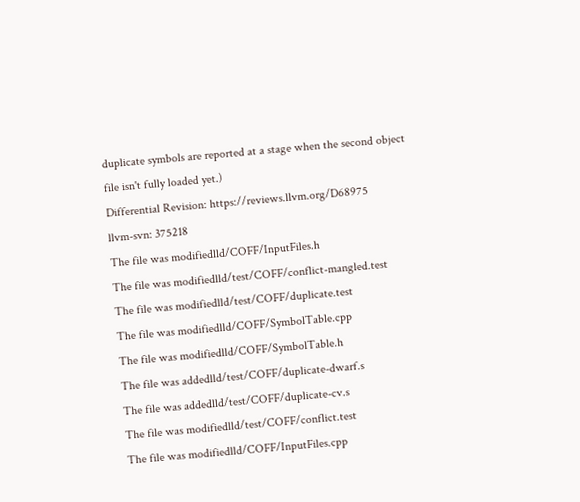duplicate symbols are reported at a stage when the second object
file isn't fully loaded yet.)
Differential Revision: https://reviews.llvm.org/D68975
llvm-svn: 375218
The file was modifiedlld/COFF/InputFiles.h
The file was modifiedlld/test/COFF/conflict-mangled.test
The file was modifiedlld/test/COFF/duplicate.test
The file was modifiedlld/COFF/SymbolTable.cpp
The file was modifiedlld/COFF/SymbolTable.h
The file was addedlld/test/COFF/duplicate-dwarf.s
The file was addedlld/test/COFF/duplicate-cv.s
The file was modifiedlld/test/COFF/conflict.test
The file was modifiedlld/COFF/InputFiles.cpp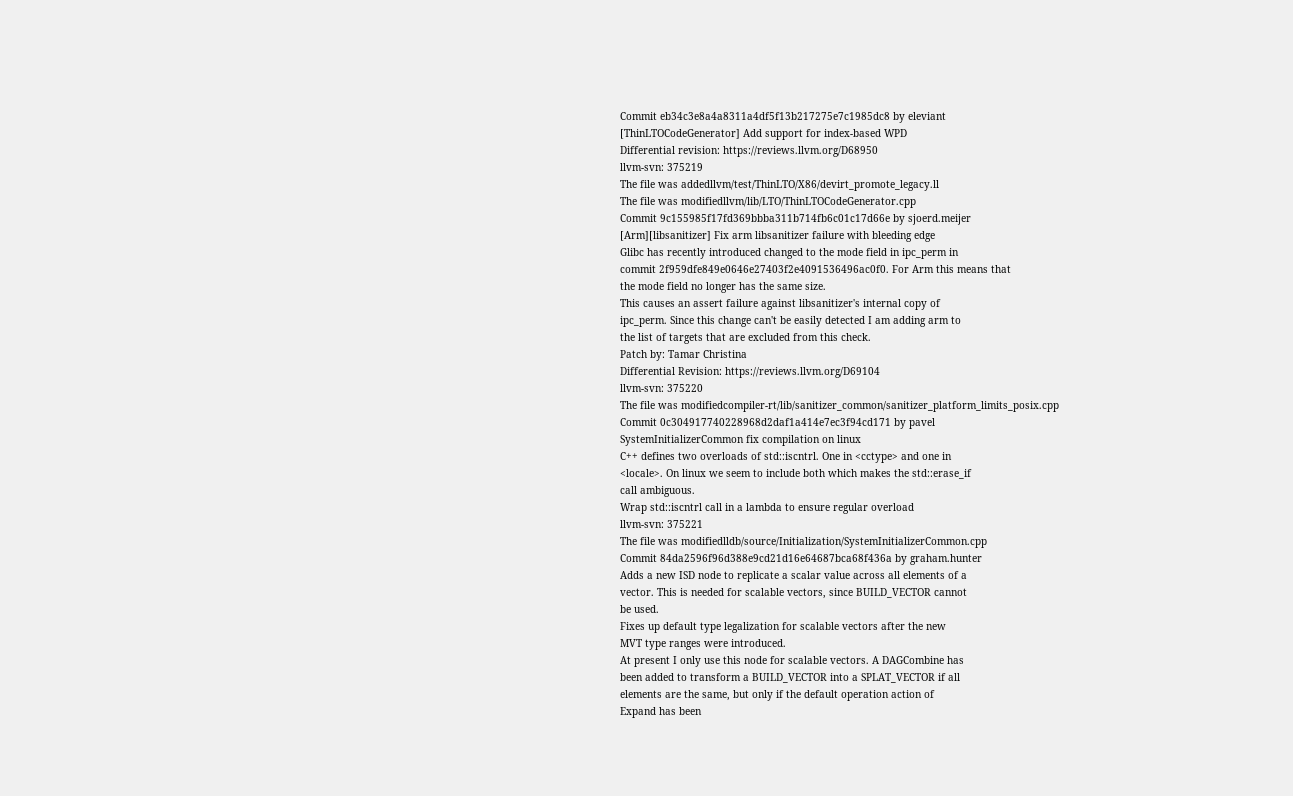Commit eb34c3e8a4a8311a4df5f13b217275e7c1985dc8 by eleviant
[ThinLTOCodeGenerator] Add support for index-based WPD
Differential revision: https://reviews.llvm.org/D68950
llvm-svn: 375219
The file was addedllvm/test/ThinLTO/X86/devirt_promote_legacy.ll
The file was modifiedllvm/lib/LTO/ThinLTOCodeGenerator.cpp
Commit 9c155985f17fd369bbba311b714fb6c01c17d66e by sjoerd.meijer
[Arm][libsanitizer] Fix arm libsanitizer failure with bleeding edge
Glibc has recently introduced changed to the mode field in ipc_perm in
commit 2f959dfe849e0646e27403f2e4091536496ac0f0. For Arm this means that
the mode field no longer has the same size.
This causes an assert failure against libsanitizer's internal copy of
ipc_perm. Since this change can't be easily detected I am adding arm to
the list of targets that are excluded from this check.
Patch by: Tamar Christina
Differential Revision: https://reviews.llvm.org/D69104
llvm-svn: 375220
The file was modifiedcompiler-rt/lib/sanitizer_common/sanitizer_platform_limits_posix.cpp
Commit 0c304917740228968d2daf1a414e7ec3f94cd171 by pavel
SystemInitializerCommon fix compilation on linux
C++ defines two overloads of std::iscntrl. One in <cctype> and one in
<locale>. On linux we seem to include both which makes the std::erase_if
call ambiguous.
Wrap std::iscntrl call in a lambda to ensure regular overload
llvm-svn: 375221
The file was modifiedlldb/source/Initialization/SystemInitializerCommon.cpp
Commit 84da2596f96d388e9cd21d16e64687bca68f436a by graham.hunter
Adds a new ISD node to replicate a scalar value across all elements of a
vector. This is needed for scalable vectors, since BUILD_VECTOR cannot
be used.
Fixes up default type legalization for scalable vectors after the new
MVT type ranges were introduced.
At present I only use this node for scalable vectors. A DAGCombine has
been added to transform a BUILD_VECTOR into a SPLAT_VECTOR if all
elements are the same, but only if the default operation action of
Expand has been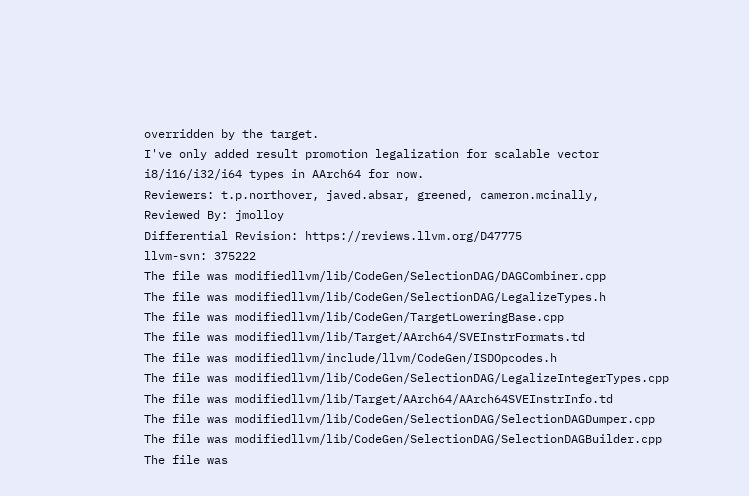overridden by the target.
I've only added result promotion legalization for scalable vector
i8/i16/i32/i64 types in AArch64 for now.
Reviewers: t.p.northover, javed.absar, greened, cameron.mcinally,
Reviewed By: jmolloy
Differential Revision: https://reviews.llvm.org/D47775
llvm-svn: 375222
The file was modifiedllvm/lib/CodeGen/SelectionDAG/DAGCombiner.cpp
The file was modifiedllvm/lib/CodeGen/SelectionDAG/LegalizeTypes.h
The file was modifiedllvm/lib/CodeGen/TargetLoweringBase.cpp
The file was modifiedllvm/lib/Target/AArch64/SVEInstrFormats.td
The file was modifiedllvm/include/llvm/CodeGen/ISDOpcodes.h
The file was modifiedllvm/lib/CodeGen/SelectionDAG/LegalizeIntegerTypes.cpp
The file was modifiedllvm/lib/Target/AArch64/AArch64SVEInstrInfo.td
The file was modifiedllvm/lib/CodeGen/SelectionDAG/SelectionDAGDumper.cpp
The file was modifiedllvm/lib/CodeGen/SelectionDAG/SelectionDAGBuilder.cpp
The file was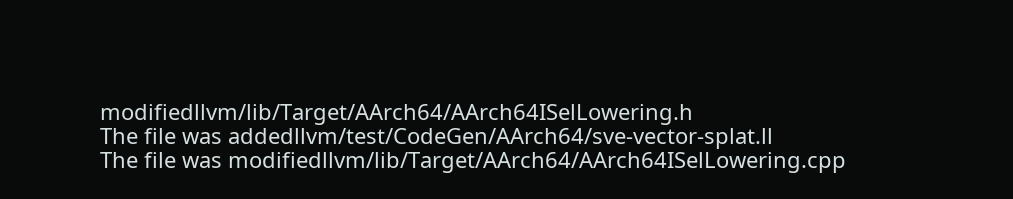modifiedllvm/lib/Target/AArch64/AArch64ISelLowering.h
The file was addedllvm/test/CodeGen/AArch64/sve-vector-splat.ll
The file was modifiedllvm/lib/Target/AArch64/AArch64ISelLowering.cpp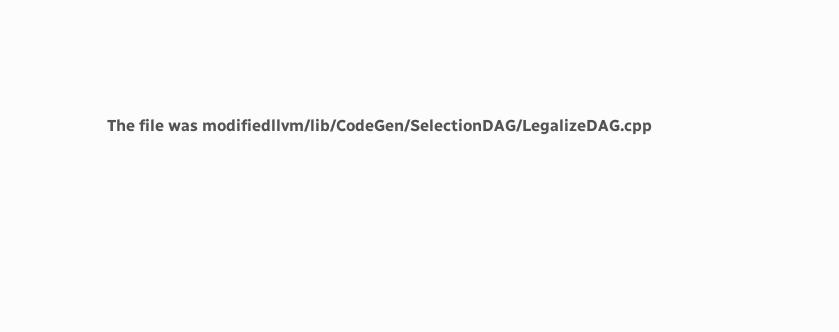The file was modifiedllvm/lib/CodeGen/SelectionDAG/LegalizeDAG.cpp